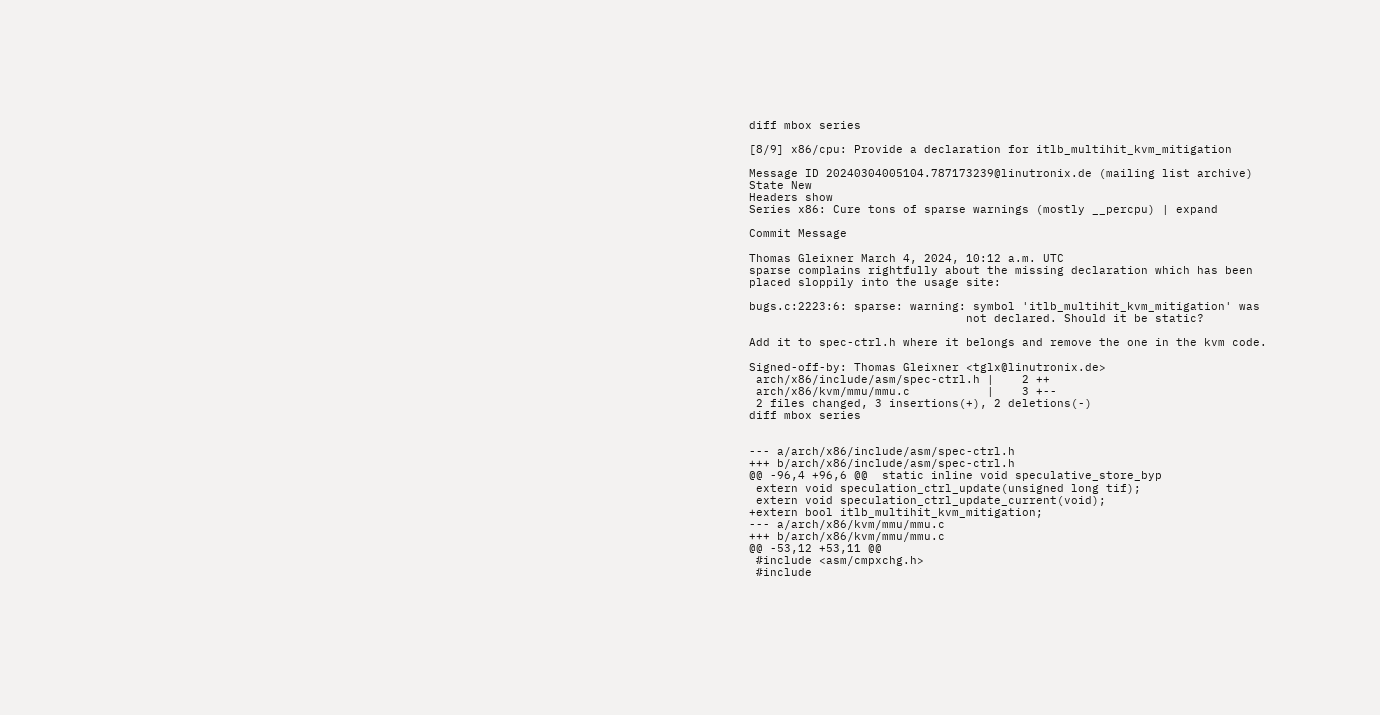diff mbox series

[8/9] x86/cpu: Provide a declaration for itlb_multihit_kvm_mitigation

Message ID 20240304005104.787173239@linutronix.de (mailing list archive)
State New
Headers show
Series x86: Cure tons of sparse warnings (mostly __percpu) | expand

Commit Message

Thomas Gleixner March 4, 2024, 10:12 a.m. UTC
sparse complains rightfully about the missing declaration which has been
placed sloppily into the usage site:

bugs.c:2223:6: sparse: warning: symbol 'itlb_multihit_kvm_mitigation' was
                               not declared. Should it be static?

Add it to spec-ctrl.h where it belongs and remove the one in the kvm code.

Signed-off-by: Thomas Gleixner <tglx@linutronix.de>
 arch/x86/include/asm/spec-ctrl.h |    2 ++
 arch/x86/kvm/mmu/mmu.c           |    3 +--
 2 files changed, 3 insertions(+), 2 deletions(-)
diff mbox series


--- a/arch/x86/include/asm/spec-ctrl.h
+++ b/arch/x86/include/asm/spec-ctrl.h
@@ -96,4 +96,6 @@  static inline void speculative_store_byp
 extern void speculation_ctrl_update(unsigned long tif);
 extern void speculation_ctrl_update_current(void);
+extern bool itlb_multihit_kvm_mitigation;
--- a/arch/x86/kvm/mmu/mmu.c
+++ b/arch/x86/kvm/mmu/mmu.c
@@ -53,12 +53,11 @@
 #include <asm/cmpxchg.h>
 #include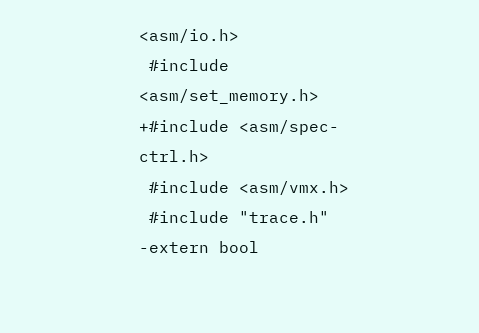<asm/io.h>
 #include <asm/set_memory.h>
+#include <asm/spec-ctrl.h>
 #include <asm/vmx.h>
 #include "trace.h"
-extern bool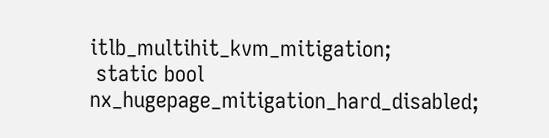itlb_multihit_kvm_mitigation;
 static bool nx_hugepage_mitigation_hard_disabled;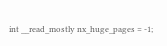int __read_mostly nx_huge_pages = -1;